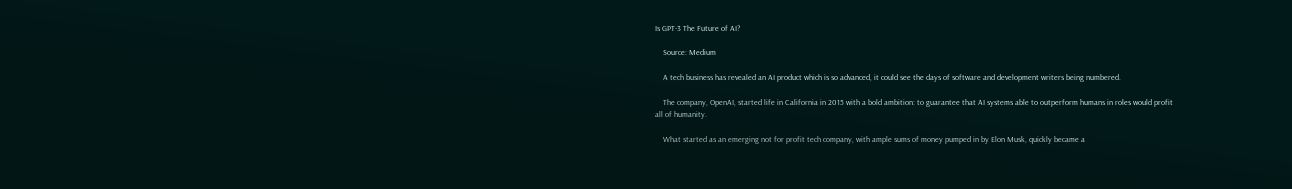Is GPT-3 The Future of AI?

    Source: Medium

    A tech business has revealed an AI product which is so advanced, it could see the days of software and development writers being numbered.

    The company, OpenAI, started life in California in 2015 with a bold ambition: to guarantee that AI systems able to outperform humans in roles would profit all of humanity.

    What started as an emerging not for profit tech company, with ample sums of money pumped in by Elon Musk, quickly became a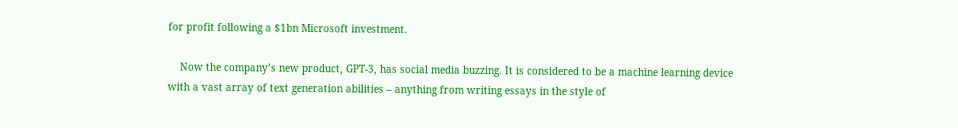for profit following a $1bn Microsoft investment.

    Now the company’s new product, GPT-3, has social media buzzing. It is considered to be a machine learning device with a vast array of text generation abilities – anything from writing essays in the style of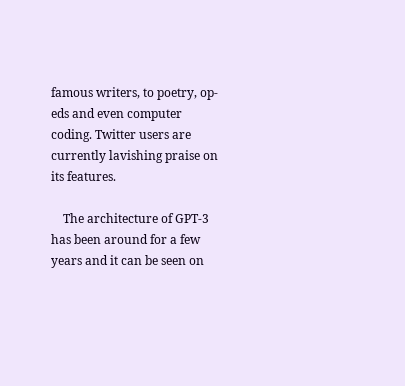famous writers, to poetry, op-eds and even computer coding. Twitter users are currently lavishing praise on its features.

    The architecture of GPT-3 has been around for a few years and it can be seen on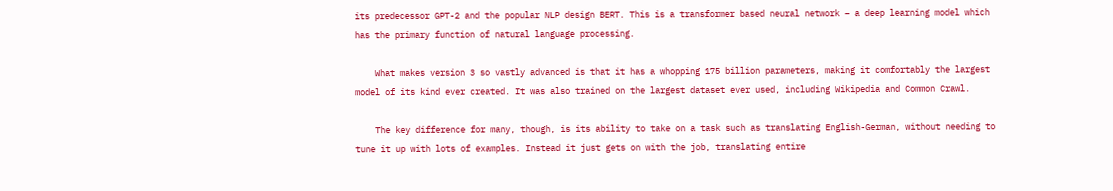its predecessor GPT-2 and the popular NLP design BERT. This is a transformer based neural network – a deep learning model which has the primary function of natural language processing.

    What makes version 3 so vastly advanced is that it has a whopping 175 billion parameters, making it comfortably the largest model of its kind ever created. It was also trained on the largest dataset ever used, including Wikipedia and Common Crawl.

    The key difference for many, though, is its ability to take on a task such as translating English-German, without needing to tune it up with lots of examples. Instead it just gets on with the job, translating entire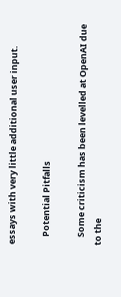essays with very little additional user input.

    Potential Pitfalls

    Some criticism has been levelled at OpenAI due to the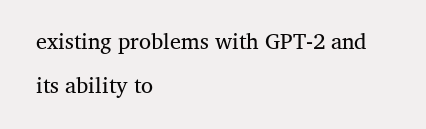existing problems with GPT-2 and its ability to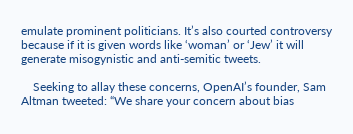emulate prominent politicians. It’s also courted controversy because if it is given words like ‘woman’ or ‘Jew’ it will generate misogynistic and anti-semitic tweets.

    Seeking to allay these concerns, OpenAI’s founder, Sam Altman tweeted: “We share your concern about bias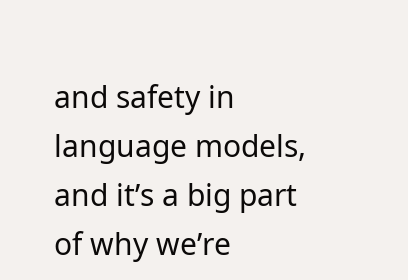and safety in language models, and it’s a big part of why we’re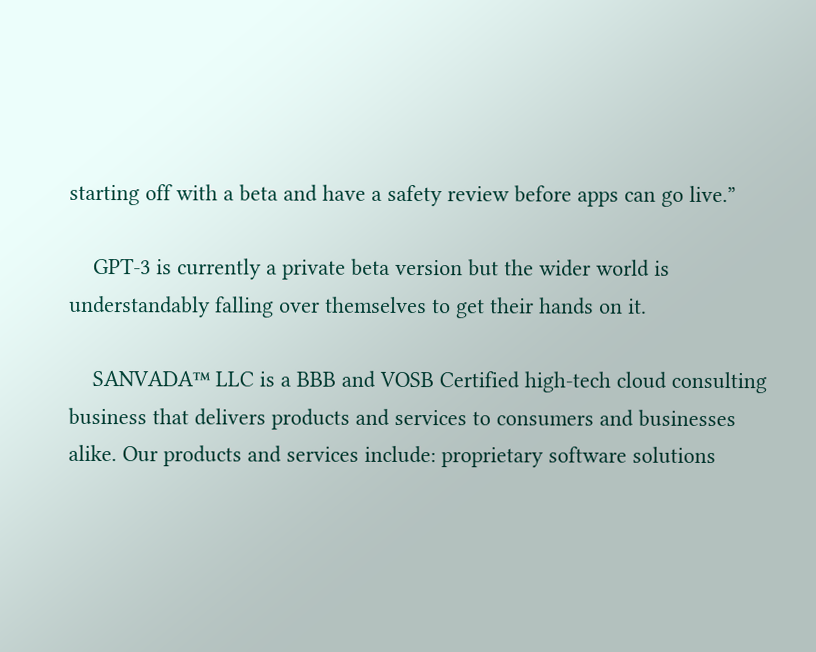starting off with a beta and have a safety review before apps can go live.”

    GPT-3 is currently a private beta version but the wider world is understandably falling over themselves to get their hands on it.

    SANVADA™ LLC is a BBB and VOSB Certified high-tech cloud consulting business that delivers products and services to consumers and businesses alike. Our products and services include: proprietary software solutions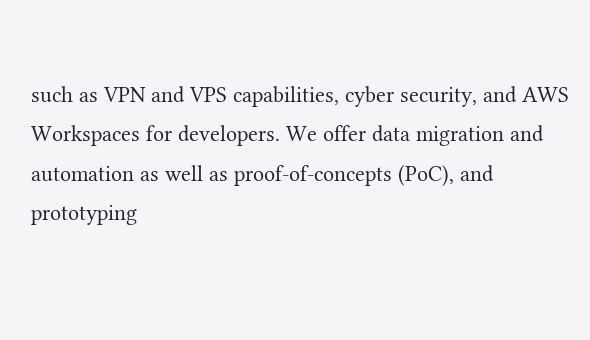such as VPN and VPS capabilities, cyber security, and AWS Workspaces for developers. We offer data migration and automation as well as proof-of-concepts (PoC), and prototyping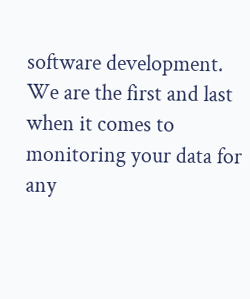software development. We are the first and last when it comes to monitoring your data for any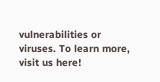vulnerabilities or viruses. To learn more, visit us here!